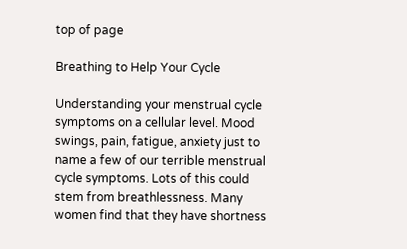top of page

Breathing to Help Your Cycle

Understanding your menstrual cycle symptoms on a cellular level. Mood swings, pain, fatigue, anxiety just to name a few of our terrible menstrual cycle symptoms. Lots of this could stem from breathlessness. Many women find that they have shortness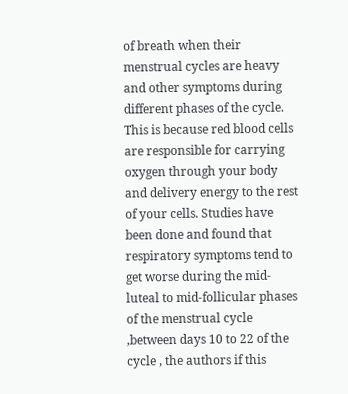of breath when their menstrual cycles are heavy and other symptoms during different phases of the cycle. This is because red blood cells are responsible for carrying oxygen through your body and delivery energy to the rest of your cells. Studies have been done and found that respiratory symptoms tend to get worse during the mid-luteal to mid-follicular phases of the menstrual cycle ,between days 10 to 22 of the cycle , the authors if this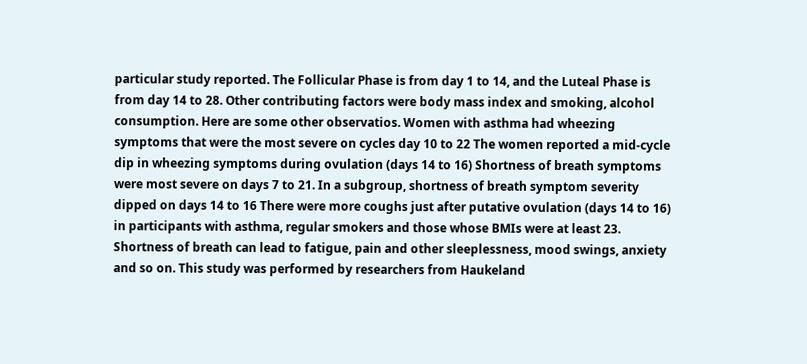particular study reported. The Follicular Phase is from day 1 to 14, and the Luteal Phase is from day 14 to 28. Other contributing factors were body mass index and smoking, alcohol consumption. Here are some other observatios. Women with asthma had wheezing symptoms that were the most severe on cycles day 10 to 22 The women reported a mid-cycle dip in wheezing symptoms during ovulation (days 14 to 16) Shortness of breath symptoms were most severe on days 7 to 21. In a subgroup, shortness of breath symptom severity dipped on days 14 to 16 There were more coughs just after putative ovulation (days 14 to 16) in participants with asthma, regular smokers and those whose BMIs were at least 23. Shortness of breath can lead to fatigue, pain and other sleeplessness, mood swings, anxiety and so on. This study was performed by researchers from Haukeland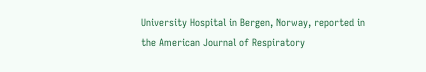University Hospital in Bergen, Norway, reported in the American Journal of Respiratory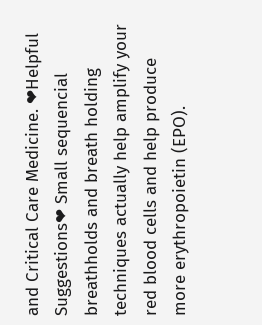and Critical Care Medicine. ❤Helpful Suggestions❤ Small sequencial breathholds and breath holding techniques actually help amplify your red blood cells and help produce more erythropoietin (EPO).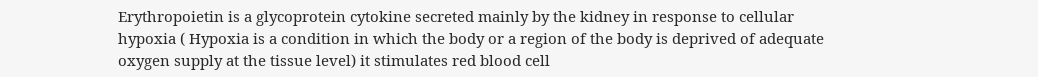Erythropoietin is a glycoprotein cytokine secreted mainly by the kidney in response to cellular hypoxia ( Hypoxia is a condition in which the body or a region of the body is deprived of adequate oxygen supply at the tissue level) it stimulates red blood cell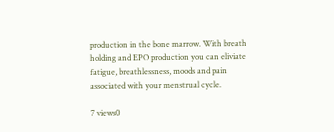production in the bone marrow. With breath holding and EPO production you can eliviate fatigue, breathlessness, moods and pain associated with your menstrual cycle.

7 views0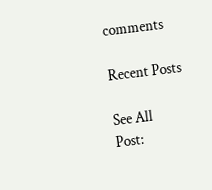comments

Recent Posts

See All
Post: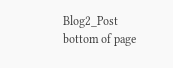Blog2_Post
bottom of page